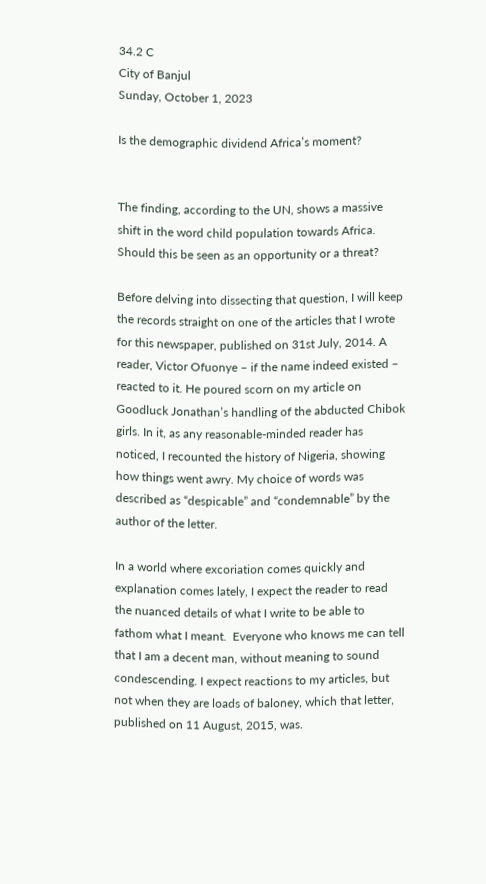34.2 C
City of Banjul
Sunday, October 1, 2023

Is the demographic dividend Africa’s moment?


The finding, according to the UN, shows a massive shift in the word child population towards Africa. Should this be seen as an opportunity or a threat?

Before delving into dissecting that question, I will keep the records straight on one of the articles that I wrote for this newspaper, published on 31st July, 2014. A reader, Victor Ofuonye – if the name indeed existed – reacted to it. He poured scorn on my article on Goodluck Jonathan’s handling of the abducted Chibok girls. In it, as any reasonable-minded reader has noticed, I recounted the history of Nigeria, showing how things went awry. My choice of words was described as “despicable” and “condemnable” by the author of the letter.

In a world where excoriation comes quickly and explanation comes lately, I expect the reader to read the nuanced details of what I write to be able to fathom what I meant.  Everyone who knows me can tell that I am a decent man, without meaning to sound condescending. I expect reactions to my articles, but not when they are loads of baloney, which that letter, published on 11 August, 2015, was.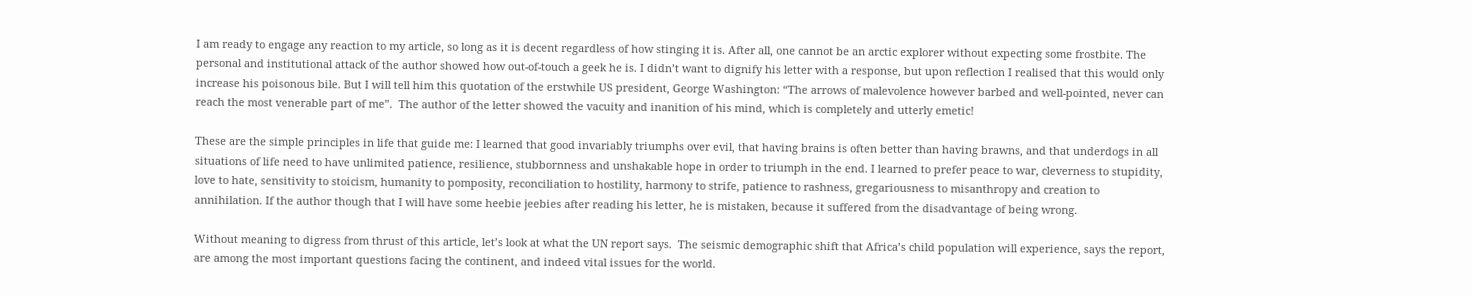I am ready to engage any reaction to my article, so long as it is decent regardless of how stinging it is. After all, one cannot be an arctic explorer without expecting some frostbite. The personal and institutional attack of the author showed how out-of-touch a geek he is. I didn’t want to dignify his letter with a response, but upon reflection I realised that this would only increase his poisonous bile. But I will tell him this quotation of the erstwhile US president, George Washington: “The arrows of malevolence however barbed and well-pointed, never can reach the most venerable part of me”.  The author of the letter showed the vacuity and inanition of his mind, which is completely and utterly emetic!

These are the simple principles in life that guide me: I learned that good invariably triumphs over evil, that having brains is often better than having brawns, and that underdogs in all situations of life need to have unlimited patience, resilience, stubbornness and unshakable hope in order to triumph in the end. I learned to prefer peace to war, cleverness to stupidity, love to hate, sensitivity to stoicism, humanity to pomposity, reconciliation to hostility, harmony to strife, patience to rashness, gregariousness to misanthropy and creation to annihilation. If the author though that I will have some heebie jeebies after reading his letter, he is mistaken, because it suffered from the disadvantage of being wrong.

Without meaning to digress from thrust of this article, let’s look at what the UN report says.  The seismic demographic shift that Africa’s child population will experience, says the report, are among the most important questions facing the continent, and indeed vital issues for the world.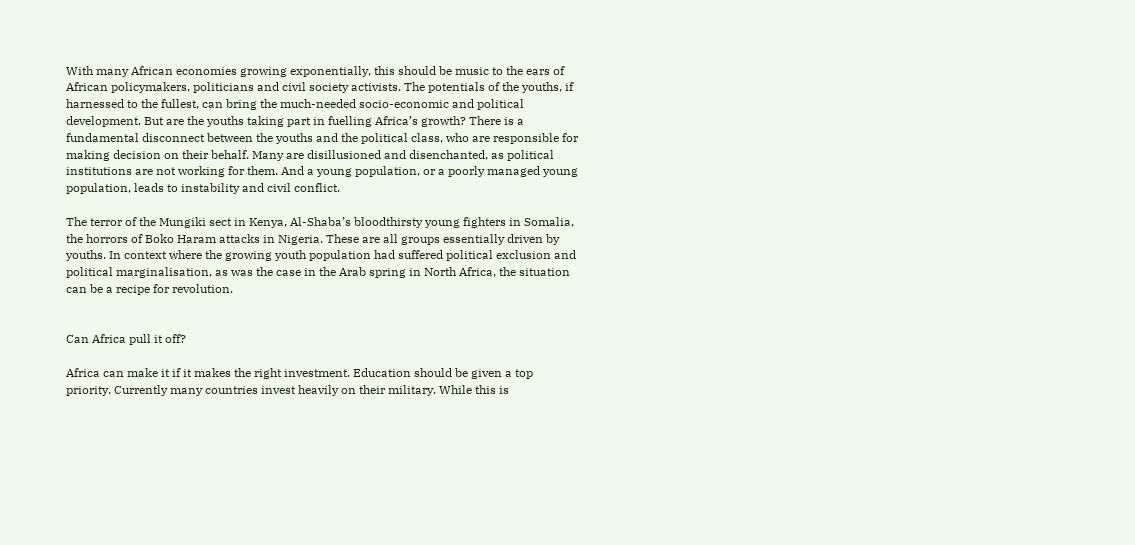With many African economies growing exponentially, this should be music to the ears of African policymakers, politicians and civil society activists. The potentials of the youths, if harnessed to the fullest, can bring the much-needed socio-economic and political development. But are the youths taking part in fuelling Africa’s growth? There is a fundamental disconnect between the youths and the political class, who are responsible for making decision on their behalf. Many are disillusioned and disenchanted, as political institutions are not working for them. And a young population, or a poorly managed young population, leads to instability and civil conflict.

The terror of the Mungiki sect in Kenya, Al-Shaba’s bloodthirsty young fighters in Somalia, the horrors of Boko Haram attacks in Nigeria. These are all groups essentially driven by youths. In context where the growing youth population had suffered political exclusion and political marginalisation, as was the case in the Arab spring in North Africa, the situation can be a recipe for revolution.


Can Africa pull it off?

Africa can make it if it makes the right investment. Education should be given a top priority. Currently many countries invest heavily on their military. While this is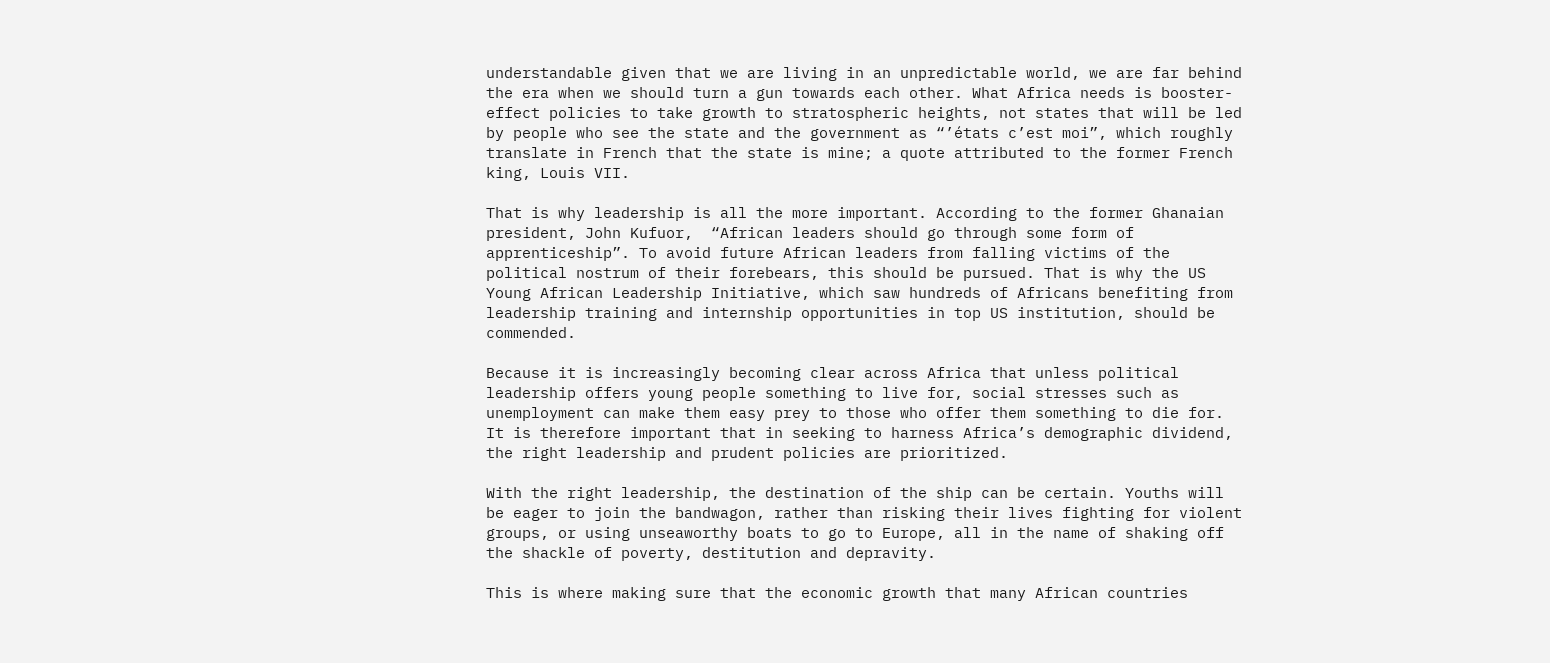understandable given that we are living in an unpredictable world, we are far behind the era when we should turn a gun towards each other. What Africa needs is booster-effect policies to take growth to stratospheric heights, not states that will be led by people who see the state and the government as “’états c’est moi”, which roughly translate in French that the state is mine; a quote attributed to the former French king, Louis VII.

That is why leadership is all the more important. According to the former Ghanaian president, John Kufuor,  “African leaders should go through some form of apprenticeship”. To avoid future African leaders from falling victims of the political nostrum of their forebears, this should be pursued. That is why the US Young African Leadership Initiative, which saw hundreds of Africans benefiting from leadership training and internship opportunities in top US institution, should be commended.

Because it is increasingly becoming clear across Africa that unless political leadership offers young people something to live for, social stresses such as unemployment can make them easy prey to those who offer them something to die for. It is therefore important that in seeking to harness Africa’s demographic dividend, the right leadership and prudent policies are prioritized.

With the right leadership, the destination of the ship can be certain. Youths will be eager to join the bandwagon, rather than risking their lives fighting for violent groups, or using unseaworthy boats to go to Europe, all in the name of shaking off the shackle of poverty, destitution and depravity.

This is where making sure that the economic growth that many African countries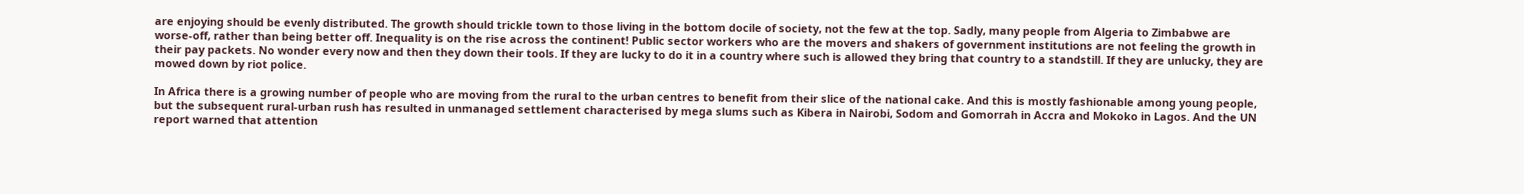are enjoying should be evenly distributed. The growth should trickle town to those living in the bottom docile of society, not the few at the top. Sadly, many people from Algeria to Zimbabwe are worse-off, rather than being better off. Inequality is on the rise across the continent! Public sector workers who are the movers and shakers of government institutions are not feeling the growth in their pay packets. No wonder every now and then they down their tools. If they are lucky to do it in a country where such is allowed they bring that country to a standstill. If they are unlucky, they are mowed down by riot police.

In Africa there is a growing number of people who are moving from the rural to the urban centres to benefit from their slice of the national cake. And this is mostly fashionable among young people, but the subsequent rural-urban rush has resulted in unmanaged settlement characterised by mega slums such as Kibera in Nairobi, Sodom and Gomorrah in Accra and Mokoko in Lagos. And the UN report warned that attention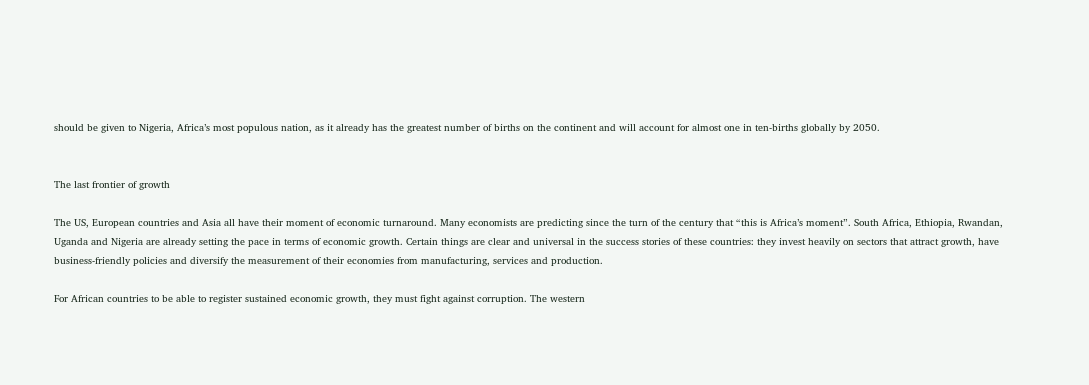should be given to Nigeria, Africa’s most populous nation, as it already has the greatest number of births on the continent and will account for almost one in ten-births globally by 2050.


The last frontier of growth

The US, European countries and Asia all have their moment of economic turnaround. Many economists are predicting since the turn of the century that “this is Africa’s moment”. South Africa, Ethiopia, Rwandan, Uganda and Nigeria are already setting the pace in terms of economic growth. Certain things are clear and universal in the success stories of these countries: they invest heavily on sectors that attract growth, have business-friendly policies and diversify the measurement of their economies from manufacturing, services and production.

For African countries to be able to register sustained economic growth, they must fight against corruption. The western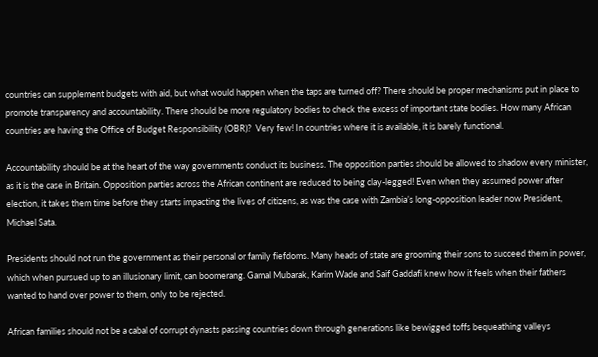countries can supplement budgets with aid, but what would happen when the taps are turned off? There should be proper mechanisms put in place to promote transparency and accountability. There should be more regulatory bodies to check the excess of important state bodies. How many African countries are having the Office of Budget Responsibility (OBR)?  Very few! In countries where it is available, it is barely functional.

Accountability should be at the heart of the way governments conduct its business. The opposition parties should be allowed to shadow every minister, as it is the case in Britain. Opposition parties across the African continent are reduced to being clay-legged! Even when they assumed power after election, it takes them time before they starts impacting the lives of citizens, as was the case with Zambia’s long-opposition leader now President, Michael Sata.

Presidents should not run the government as their personal or family fiefdoms. Many heads of state are grooming their sons to succeed them in power, which when pursued up to an illusionary limit, can boomerang. Gamal Mubarak, Karim Wade and Saif Gaddafi knew how it feels when their fathers wanted to hand over power to them, only to be rejected.

African families should not be a cabal of corrupt dynasts passing countries down through generations like bewigged toffs bequeathing valleys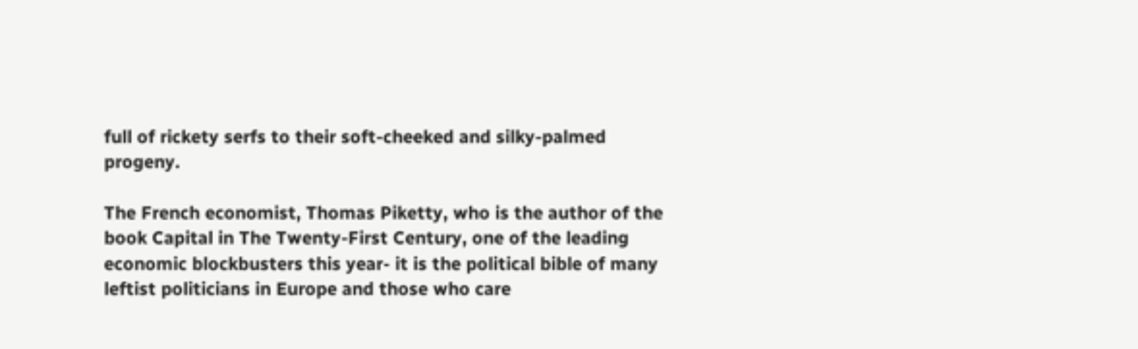full of rickety serfs to their soft-cheeked and silky-palmed progeny.

The French economist, Thomas Piketty, who is the author of the book Capital in The Twenty-First Century, one of the leading economic blockbusters this year- it is the political bible of many leftist politicians in Europe and those who care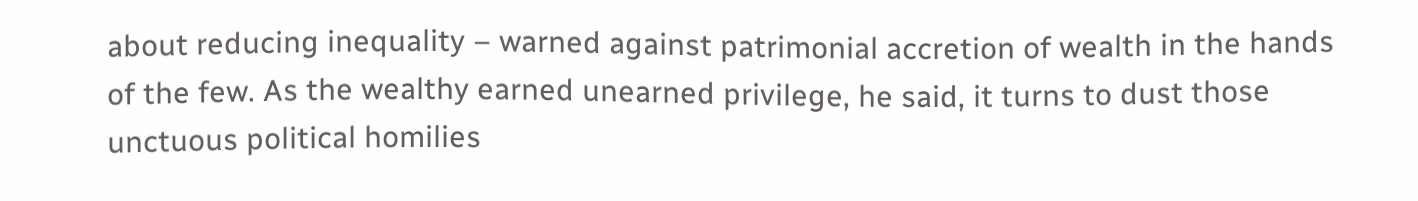about reducing inequality – warned against patrimonial accretion of wealth in the hands of the few. As the wealthy earned unearned privilege, he said, it turns to dust those unctuous political homilies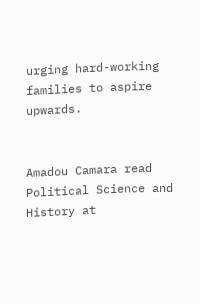urging hard-working families to aspire upwards.


Amadou Camara read Political Science and History at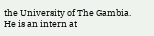the University of The Gambia. He is an intern at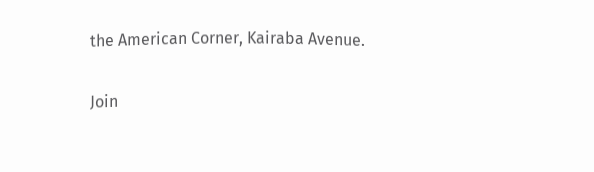the American Corner, Kairaba Avenue.


Join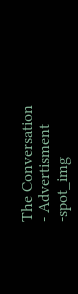The Conversation
- Advertisment -spot_img